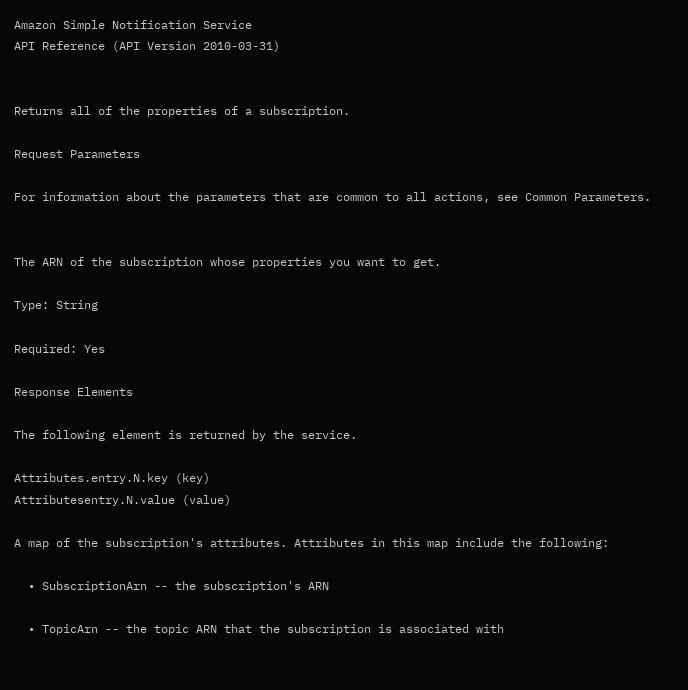Amazon Simple Notification Service
API Reference (API Version 2010-03-31)


Returns all of the properties of a subscription.

Request Parameters

For information about the parameters that are common to all actions, see Common Parameters.


The ARN of the subscription whose properties you want to get.

Type: String

Required: Yes

Response Elements

The following element is returned by the service.

Attributes.entry.N.key (key)
Attributesentry.N.value (value)

A map of the subscription's attributes. Attributes in this map include the following:

  • SubscriptionArn -- the subscription's ARN

  • TopicArn -- the topic ARN that the subscription is associated with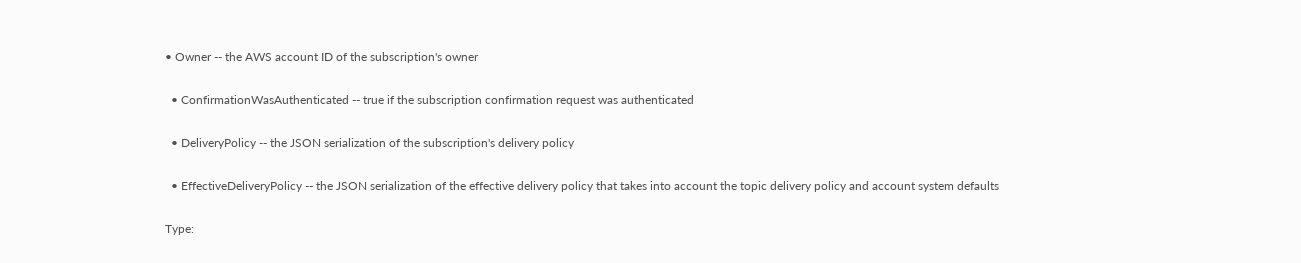• Owner -- the AWS account ID of the subscription's owner

  • ConfirmationWasAuthenticated -- true if the subscription confirmation request was authenticated

  • DeliveryPolicy -- the JSON serialization of the subscription's delivery policy

  • EffectiveDeliveryPolicy -- the JSON serialization of the effective delivery policy that takes into account the topic delivery policy and account system defaults

Type: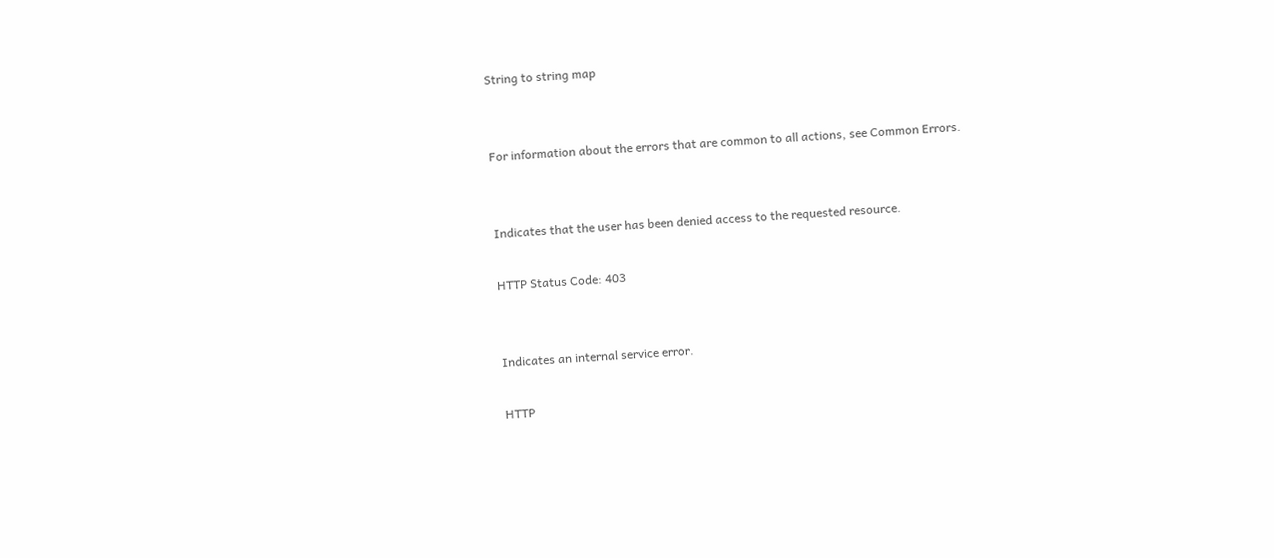String to string map


For information about the errors that are common to all actions, see Common Errors.


Indicates that the user has been denied access to the requested resource.

HTTP Status Code: 403


Indicates an internal service error.

HTTP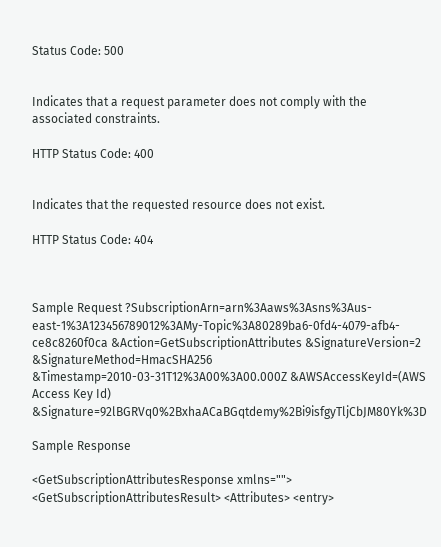Status Code: 500


Indicates that a request parameter does not comply with the associated constraints.

HTTP Status Code: 400


Indicates that the requested resource does not exist.

HTTP Status Code: 404



Sample Request ?SubscriptionArn=arn%3Aaws%3Asns%3Aus-east-1%3A123456789012%3AMy-Topic%3A80289ba6-0fd4-4079-afb4-ce8c8260f0ca &Action=GetSubscriptionAttributes &SignatureVersion=2 &SignatureMethod=HmacSHA256 &Timestamp=2010-03-31T12%3A00%3A00.000Z &AWSAccessKeyId=(AWS Access Key Id) &Signature=92lBGRVq0%2BxhaACaBGqtdemy%2Bi9isfgyTljCbJM80Yk%3D

Sample Response

<GetSubscriptionAttributesResponse xmlns=""> <GetSubscriptionAttributesResult> <Attributes> <entry>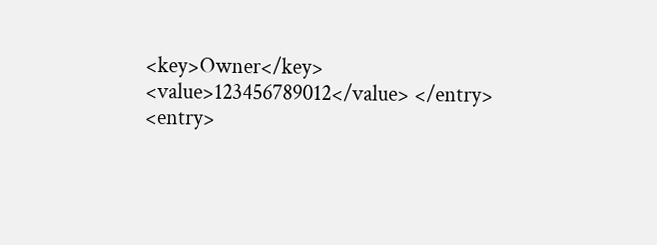<key>Owner</key> <value>123456789012</value> </entry> <entry>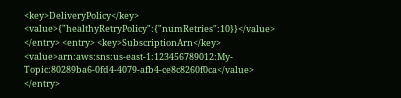<key>DeliveryPolicy</key> <value>{"healthyRetryPolicy":{"numRetries":10}}</value> </entry> <entry> <key>SubscriptionArn</key> <value>arn:aws:sns:us-east-1:123456789012:My-Topic:80289ba6-0fd4-4079-afb4-ce8c8260f0ca</value> </entry>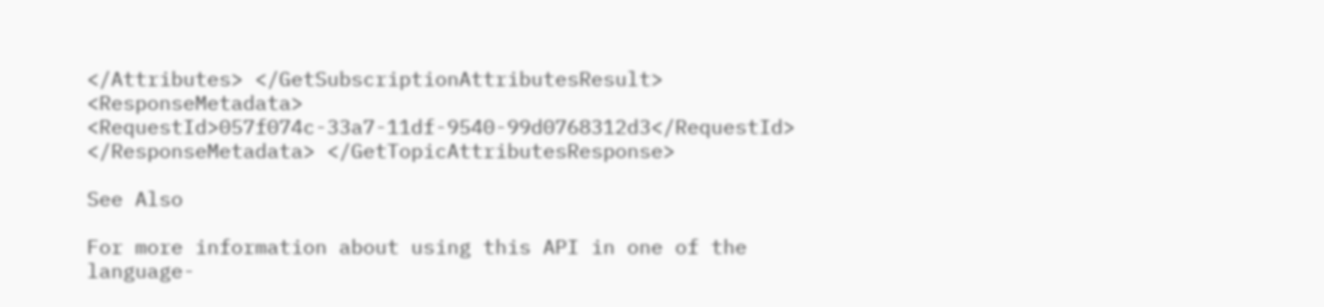</Attributes> </GetSubscriptionAttributesResult> <ResponseMetadata> <RequestId>057f074c-33a7-11df-9540-99d0768312d3</RequestId> </ResponseMetadata> </GetTopicAttributesResponse>

See Also

For more information about using this API in one of the language-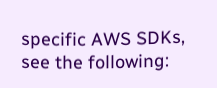specific AWS SDKs, see the following: